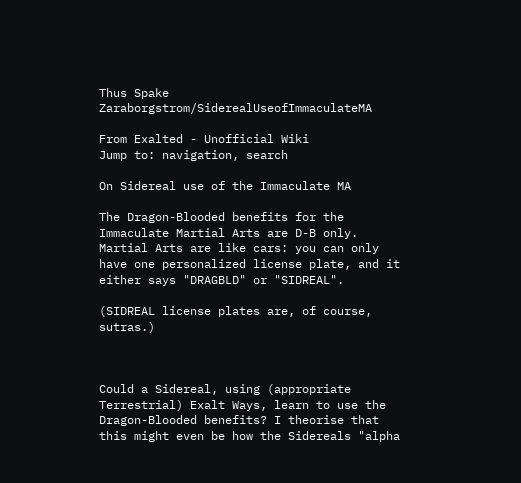Thus Spake Zaraborgstrom/SiderealUseofImmaculateMA

From Exalted - Unofficial Wiki
Jump to: navigation, search

On Sidereal use of the Immaculate MA

The Dragon-Blooded benefits for the Immaculate Martial Arts are D-B only. Martial Arts are like cars: you can only have one personalized license plate, and it either says "DRAGBLD" or "SIDREAL".

(SIDREAL license plates are, of course, sutras.)



Could a Sidereal, using (appropriate Terrestrial) Exalt Ways, learn to use the Dragon-Blooded benefits? I theorise that this might even be how the Sidereals "alpha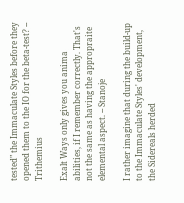tested" the Immaculate Styles before they opened them to the IO for the beta-test? -- Trithemius

Exalt Ways only gives you anima abilities, if I remember correctly. That's not the same as having the appropraite elemental aspect. -- Stanoje

I rather imagine that during the build-up to the Immaculate Styles' development, the Sidereals herded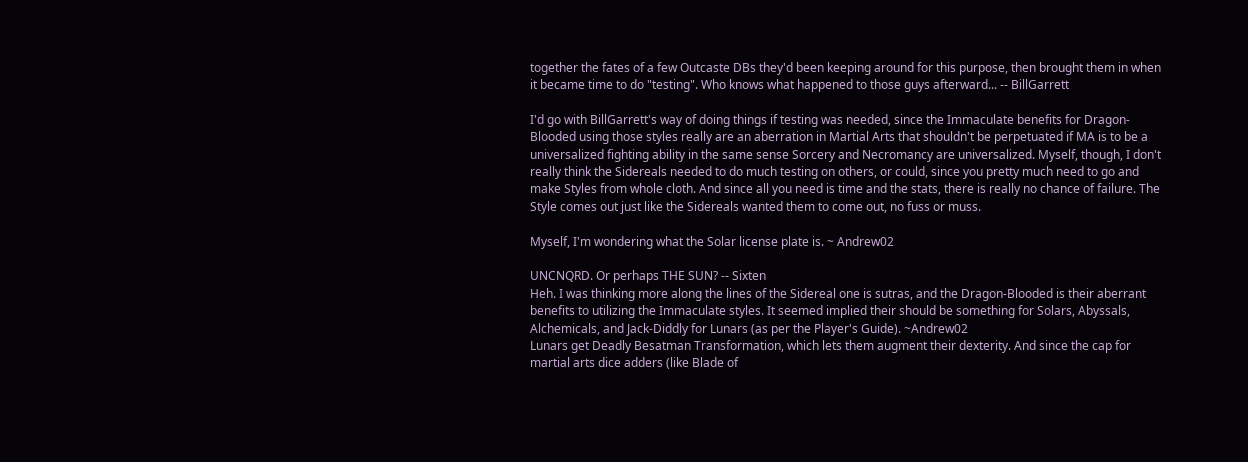together the fates of a few Outcaste DBs they'd been keeping around for this purpose, then brought them in when it became time to do "testing". Who knows what happened to those guys afterward... -- BillGarrett

I'd go with BillGarrett's way of doing things if testing was needed, since the Immaculate benefits for Dragon-Blooded using those styles really are an aberration in Martial Arts that shouldn't be perpetuated if MA is to be a universalized fighting ability in the same sense Sorcery and Necromancy are universalized. Myself, though, I don't really think the Sidereals needed to do much testing on others, or could, since you pretty much need to go and make Styles from whole cloth. And since all you need is time and the stats, there is really no chance of failure. The Style comes out just like the Sidereals wanted them to come out, no fuss or muss.

Myself, I'm wondering what the Solar license plate is. ~ Andrew02

UNCNQRD. Or perhaps THE SUN? -- Sixten
Heh. I was thinking more along the lines of the Sidereal one is sutras, and the Dragon-Blooded is their aberrant benefits to utilizing the Immaculate styles. It seemed implied their should be something for Solars, Abyssals, Alchemicals, and Jack-Diddly for Lunars (as per the Player's Guide). ~Andrew02
Lunars get Deadly Besatman Transformation, which lets them augment their dexterity. And since the cap for martial arts dice adders (like Blade of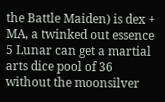the Battle Maiden) is dex + MA, a twinked out essence 5 Lunar can get a martial arts dice pool of 36 without the moonsilver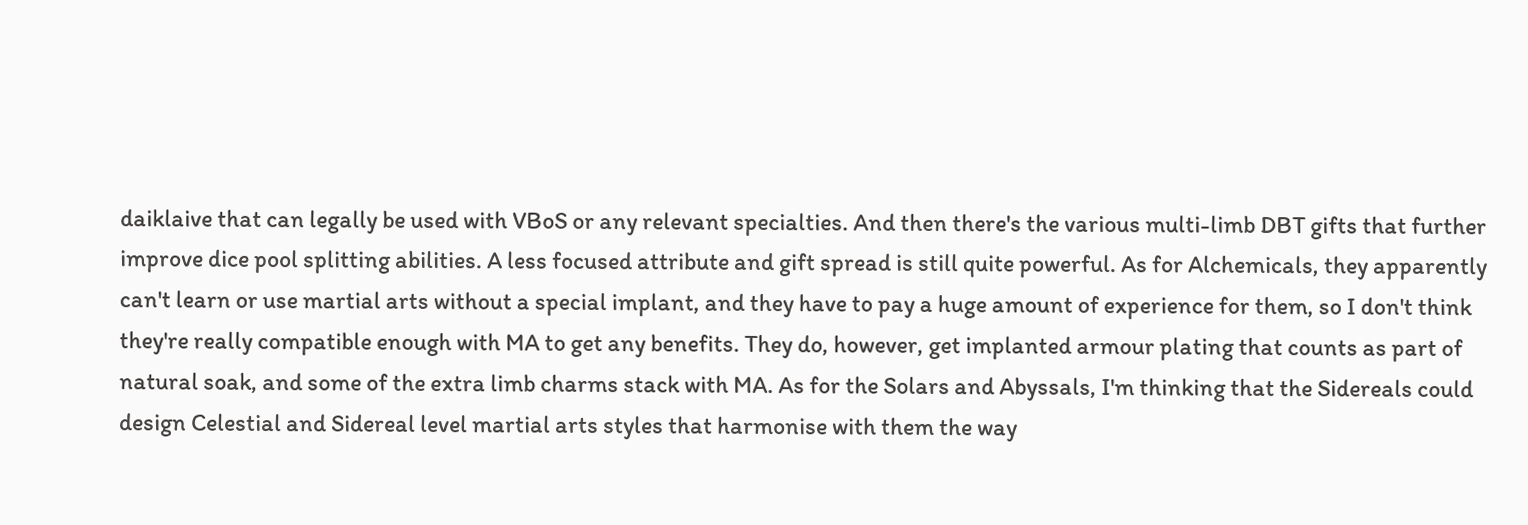daiklaive that can legally be used with VBoS or any relevant specialties. And then there's the various multi-limb DBT gifts that further improve dice pool splitting abilities. A less focused attribute and gift spread is still quite powerful. As for Alchemicals, they apparently can't learn or use martial arts without a special implant, and they have to pay a huge amount of experience for them, so I don't think they're really compatible enough with MA to get any benefits. They do, however, get implanted armour plating that counts as part of natural soak, and some of the extra limb charms stack with MA. As for the Solars and Abyssals, I'm thinking that the Sidereals could design Celestial and Sidereal level martial arts styles that harmonise with them the way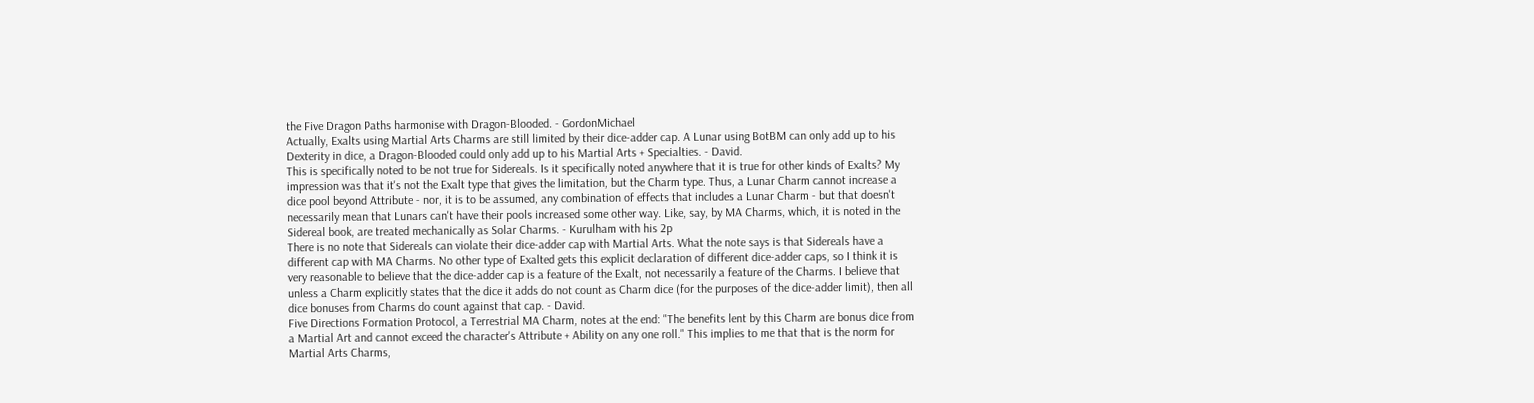the Five Dragon Paths harmonise with Dragon-Blooded. - GordonMichael
Actually, Exalts using Martial Arts Charms are still limited by their dice-adder cap. A Lunar using BotBM can only add up to his Dexterity in dice, a Dragon-Blooded could only add up to his Martial Arts + Specialties. - David.
This is specifically noted to be not true for Sidereals. Is it specifically noted anywhere that it is true for other kinds of Exalts? My impression was that it's not the Exalt type that gives the limitation, but the Charm type. Thus, a Lunar Charm cannot increase a dice pool beyond Attribute - nor, it is to be assumed, any combination of effects that includes a Lunar Charm - but that doesn't necessarily mean that Lunars can't have their pools increased some other way. Like, say, by MA Charms, which, it is noted in the Sidereal book, are treated mechanically as Solar Charms. - Kurulham with his 2p
There is no note that Sidereals can violate their dice-adder cap with Martial Arts. What the note says is that Sidereals have a different cap with MA Charms. No other type of Exalted gets this explicit declaration of different dice-adder caps, so I think it is very reasonable to believe that the dice-adder cap is a feature of the Exalt, not necessarily a feature of the Charms. I believe that unless a Charm explicitly states that the dice it adds do not count as Charm dice (for the purposes of the dice-adder limit), then all dice bonuses from Charms do count against that cap. - David.
Five Directions Formation Protocol, a Terrestrial MA Charm, notes at the end: "The benefits lent by this Charm are bonus dice from a Martial Art and cannot exceed the character's Attribute + Ability on any one roll." This implies to me that that is the norm for Martial Arts Charms,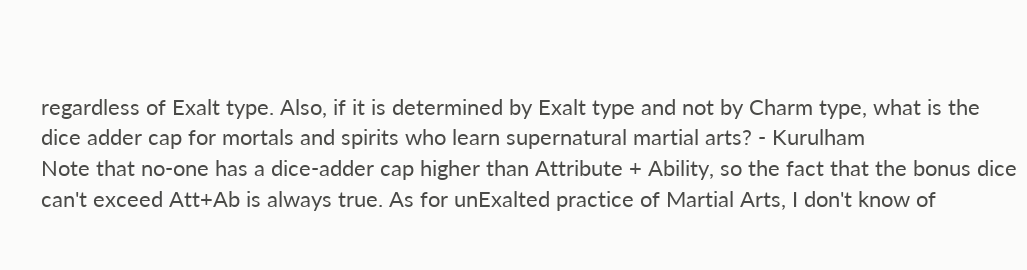regardless of Exalt type. Also, if it is determined by Exalt type and not by Charm type, what is the dice adder cap for mortals and spirits who learn supernatural martial arts? - Kurulham
Note that no-one has a dice-adder cap higher than Attribute + Ability, so the fact that the bonus dice can't exceed Att+Ab is always true. As for unExalted practice of Martial Arts, I don't know of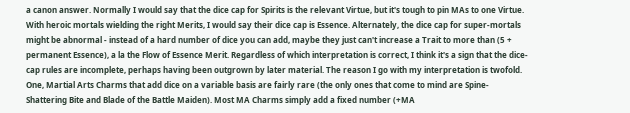a canon answer. Normally I would say that the dice cap for Spirits is the relevant Virtue, but it's tough to pin MAs to one Virtue. With heroic mortals wielding the right Merits, I would say their dice cap is Essence. Alternately, the dice cap for super-mortals might be abnormal - instead of a hard number of dice you can add, maybe they just can't increase a Trait to more than (5 + permanent Essence), a la the Flow of Essence Merit. Regardless of which interpretation is correct, I think it's a sign that the dice-cap rules are incomplete, perhaps having been outgrown by later material. The reason I go with my interpretation is twofold. One, Martial Arts Charms that add dice on a variable basis are fairly rare (the only ones that come to mind are Spine-Shattering Bite and Blade of the Battle Maiden). Most MA Charms simply add a fixed number (+MA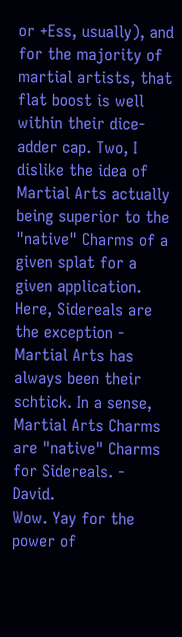or +Ess, usually), and for the majority of martial artists, that flat boost is well within their dice-adder cap. Two, I dislike the idea of Martial Arts actually being superior to the "native" Charms of a given splat for a given application. Here, Sidereals are the exception - Martial Arts has always been their schtick. In a sense, Martial Arts Charms are "native" Charms for Sidereals. - David.
Wow. Yay for the power of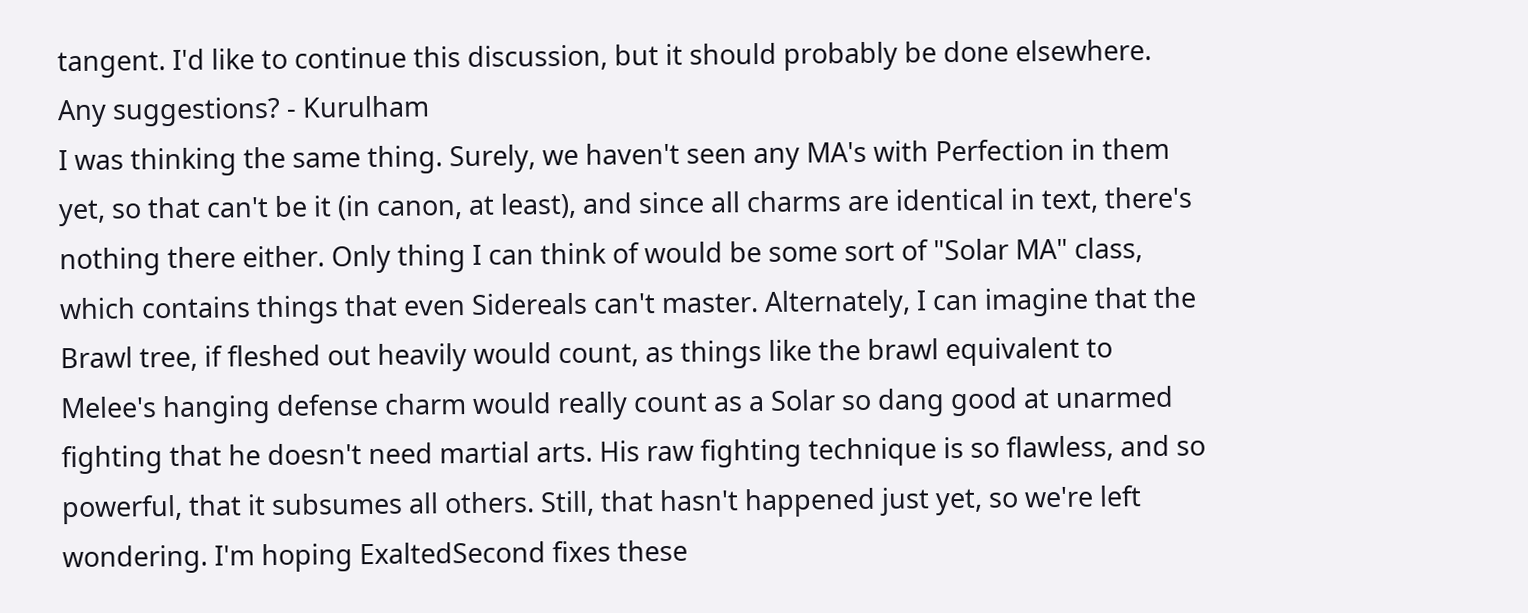tangent. I'd like to continue this discussion, but it should probably be done elsewhere. Any suggestions? - Kurulham
I was thinking the same thing. Surely, we haven't seen any MA's with Perfection in them yet, so that can't be it (in canon, at least), and since all charms are identical in text, there's nothing there either. Only thing I can think of would be some sort of "Solar MA" class, which contains things that even Sidereals can't master. Alternately, I can imagine that the Brawl tree, if fleshed out heavily would count, as things like the brawl equivalent to Melee's hanging defense charm would really count as a Solar so dang good at unarmed fighting that he doesn't need martial arts. His raw fighting technique is so flawless, and so powerful, that it subsumes all others. Still, that hasn't happened just yet, so we're left wondering. I'm hoping ExaltedSecond fixes these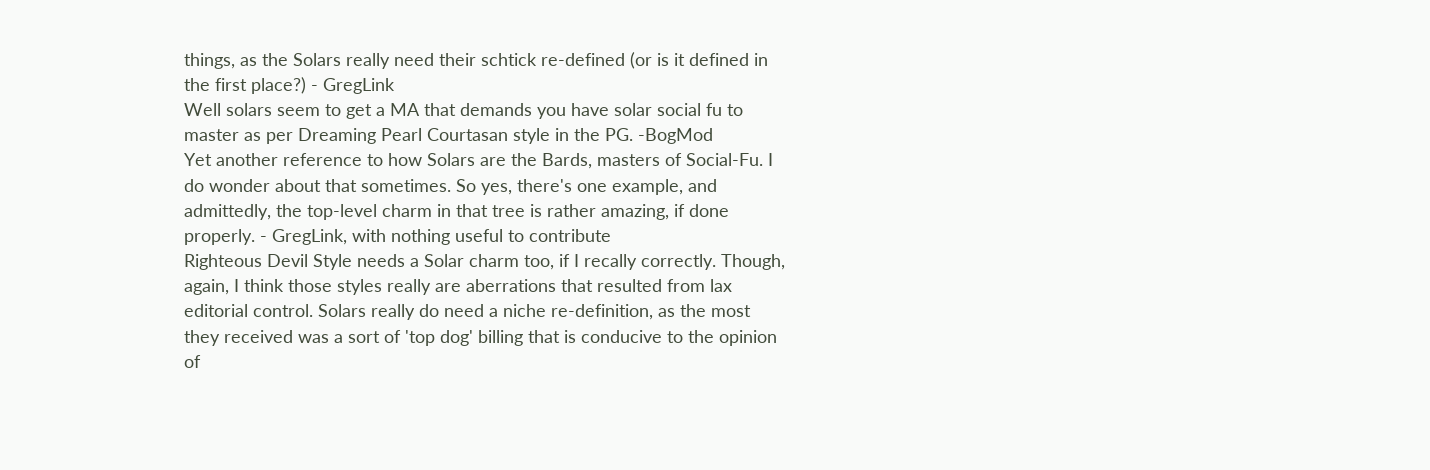things, as the Solars really need their schtick re-defined (or is it defined in the first place?) - GregLink
Well solars seem to get a MA that demands you have solar social fu to master as per Dreaming Pearl Courtasan style in the PG. -BogMod
Yet another reference to how Solars are the Bards, masters of Social-Fu. I do wonder about that sometimes. So yes, there's one example, and admittedly, the top-level charm in that tree is rather amazing, if done properly. - GregLink, with nothing useful to contribute
Righteous Devil Style needs a Solar charm too, if I recally correctly. Though, again, I think those styles really are aberrations that resulted from lax editorial control. Solars really do need a niche re-definition, as the most they received was a sort of 'top dog' billing that is conducive to the opinion of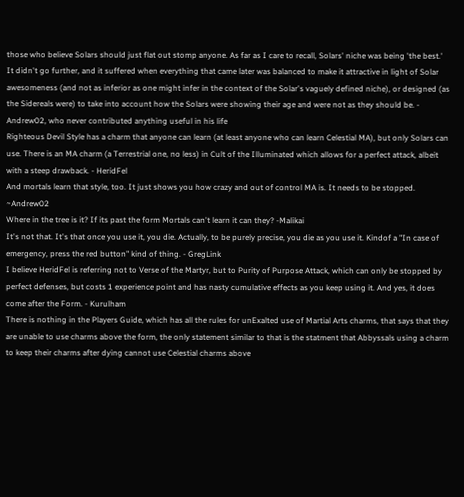those who believe Solars should just flat out stomp anyone. As far as I care to recall, Solars' niche was being 'the best.' It didn't go further, and it suffered when everything that came later was balanced to make it attractive in light of Solar awesomeness (and not as inferior as one might infer in the context of the Solar's vaguely defined niche), or designed (as the Sidereals were) to take into account how the Solars were showing their age and were not as they should be. - Andrew02, who never contributed anything useful in his life
Righteous Devil Style has a charm that anyone can learn (at least anyone who can learn Celestial MA), but only Solars can use. There is an MA charm (a Terrestrial one, no less) in Cult of the Illuminated which allows for a perfect attack, albeit with a steep drawback. - HeridFel
And mortals learn that style, too. It just shows you how crazy and out of control MA is. It needs to be stopped. ~Andrew02
Where in the tree is it? If its past the form Mortals can't learn it can they? -Malikai
It's not that. It's that once you use it, you die. Actually, to be purely precise, you die as you use it. Kindof a "In case of emergency, press the red button" kind of thing. - GregLink
I believe HeridFel is referring not to Verse of the Martyr, but to Purity of Purpose Attack, which can only be stopped by perfect defenses, but costs 1 experience point and has nasty cumulative effects as you keep using it. And yes, it does come after the Form. - Kurulham
There is nothing in the Players Guide, which has all the rules for unExalted use of Martial Arts charms, that says that they are unable to use charms above the form, the only statement similar to that is the statment that Abbyssals using a charm to keep their charms after dying cannot use Celestial charms above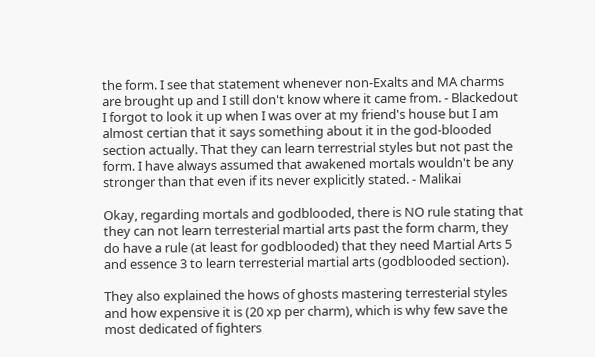the form. I see that statement whenever non-Exalts and MA charms are brought up and I still don't know where it came from. - Blackedout
I forgot to look it up when I was over at my friend's house but I am almost certian that it says something about it in the god-blooded section actually. That they can learn terrestrial styles but not past the form. I have always assumed that awakened mortals wouldn't be any stronger than that even if its never explicitly stated. - Malikai

Okay, regarding mortals and godblooded, there is NO rule stating that they can not learn terresterial martial arts past the form charm, they do have a rule (at least for godblooded) that they need Martial Arts 5 and essence 3 to learn terresterial martial arts (godblooded section).

They also explained the hows of ghosts mastering terresterial styles and how expensive it is (20 xp per charm), which is why few save the most dedicated of fighters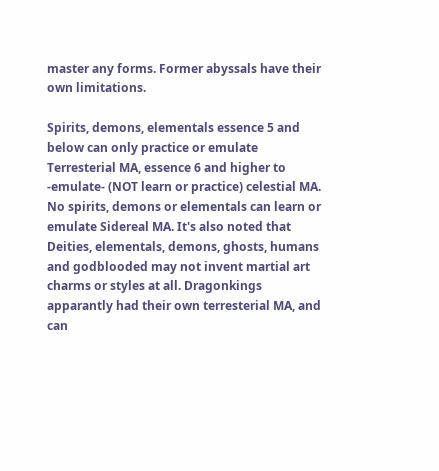master any forms. Former abyssals have their own limitations.

Spirits, demons, elementals essence 5 and below can only practice or emulate Terresterial MA, essence 6 and higher to -emulate- (NOT learn or practice) celestial MA. No spirits, demons or elementals can learn or emulate Sidereal MA. It's also noted that Deities, elementals, demons, ghosts, humans and godblooded may not invent martial art charms or styles at all. Dragonkings apparantly had their own terresterial MA, and can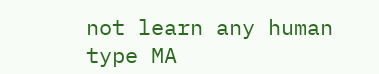not learn any human type MA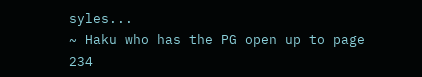syles...
~ Haku who has the PG open up to page 234